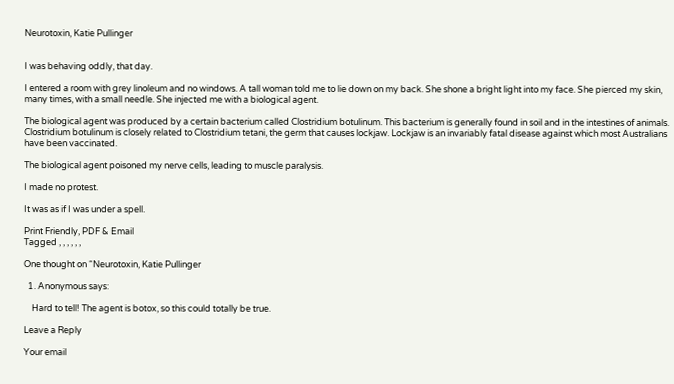Neurotoxin, Katie Pullinger


I was behaving oddly, that day.

I entered a room with grey linoleum and no windows. A tall woman told me to lie down on my back. She shone a bright light into my face. She pierced my skin, many times, with a small needle. She injected me with a biological agent.

The biological agent was produced by a certain bacterium called Clostridium botulinum. This bacterium is generally found in soil and in the intestines of animals. Clostridium botulinum is closely related to Clostridium tetani, the germ that causes lockjaw. Lockjaw is an invariably fatal disease against which most Australians have been vaccinated.

The biological agent poisoned my nerve cells, leading to muscle paralysis.

I made no protest.

It was as if I was under a spell.

Print Friendly, PDF & Email
Tagged , , , , , ,

One thought on “Neurotoxin, Katie Pullinger

  1. Anonymous says:

    Hard to tell! The agent is botox, so this could totally be true.

Leave a Reply

Your email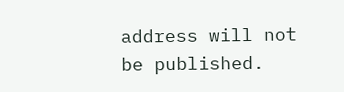address will not be published.